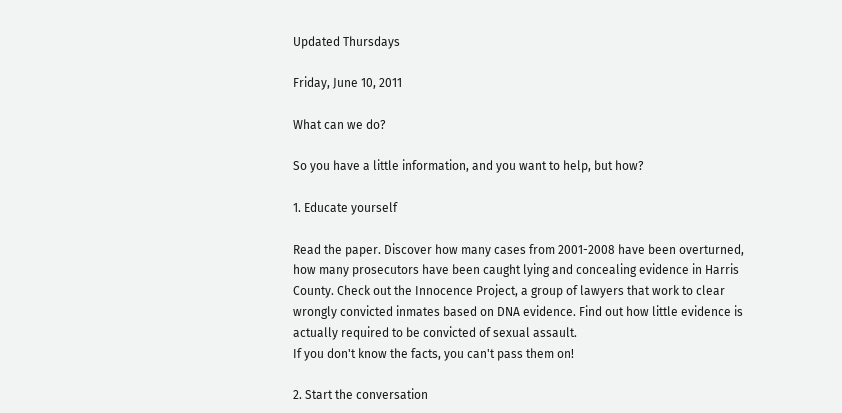Updated Thursdays

Friday, June 10, 2011

What can we do?

So you have a little information, and you want to help, but how?

1. Educate yourself

Read the paper. Discover how many cases from 2001-2008 have been overturned, how many prosecutors have been caught lying and concealing evidence in Harris County. Check out the Innocence Project, a group of lawyers that work to clear wrongly convicted inmates based on DNA evidence. Find out how little evidence is actually required to be convicted of sexual assault.
If you don't know the facts, you can't pass them on!

2. Start the conversation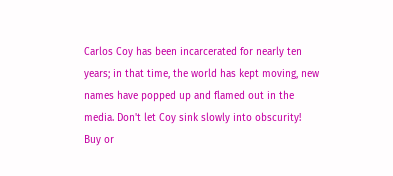Carlos Coy has been incarcerated for nearly ten years; in that time, the world has kept moving, new names have popped up and flamed out in the media. Don't let Coy sink slowly into obscurity! Buy or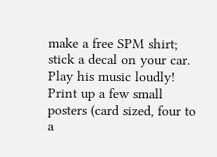make a free SPM shirt; stick a decal on your car. Play his music loudly! Print up a few small posters (card sized, four to a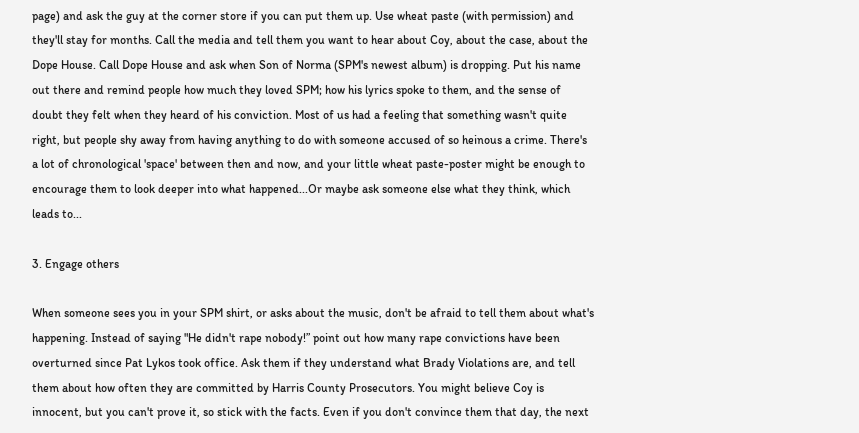page) and ask the guy at the corner store if you can put them up. Use wheat paste (with permission) and they'll stay for months. Call the media and tell them you want to hear about Coy, about the case, about the Dope House. Call Dope House and ask when Son of Norma (SPM's newest album) is dropping. Put his name out there and remind people how much they loved SPM; how his lyrics spoke to them, and the sense of doubt they felt when they heard of his conviction. Most of us had a feeling that something wasn't quite right, but people shy away from having anything to do with someone accused of so heinous a crime. There's a lot of chronological 'space' between then and now, and your little wheat paste-poster might be enough to encourage them to look deeper into what happened...Or maybe ask someone else what they think, which leads to...

3. Engage others

When someone sees you in your SPM shirt, or asks about the music, don't be afraid to tell them about what's happening. Instead of saying "He didn't rape nobody!” point out how many rape convictions have been overturned since Pat Lykos took office. Ask them if they understand what Brady Violations are, and tell them about how often they are committed by Harris County Prosecutors. You might believe Coy is innocent, but you can't prove it, so stick with the facts. Even if you don't convince them that day, the next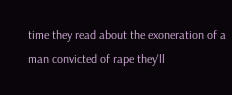time they read about the exoneration of a man convicted of rape they'll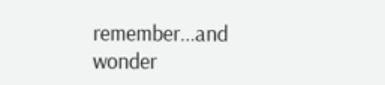remember...and wonder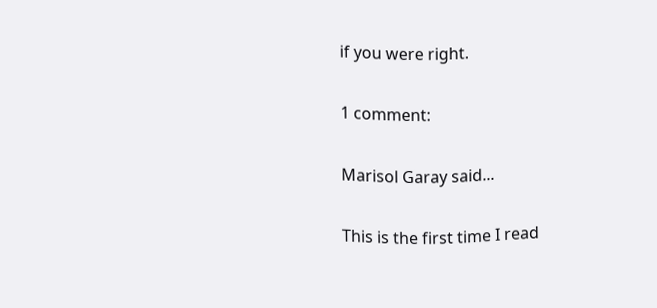if you were right.

1 comment:

Marisol Garay said...

This is the first time I read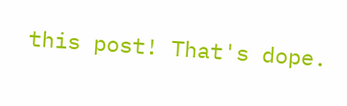this post! That's dope.